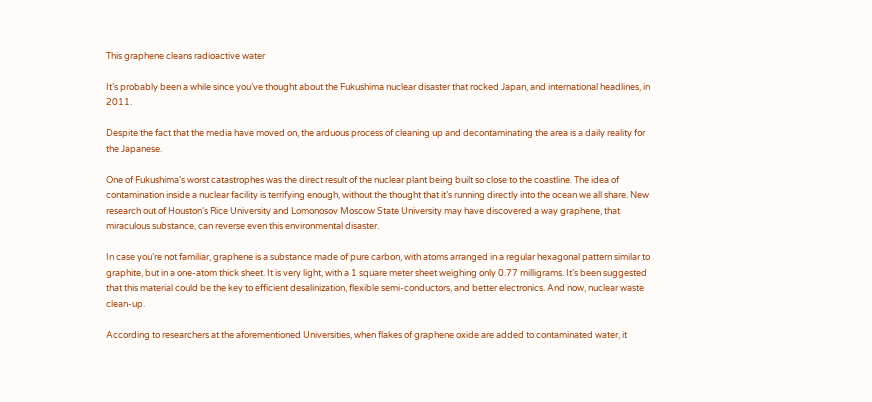This graphene cleans radioactive water

It’s probably been a while since you’ve thought about the Fukushima nuclear disaster that rocked Japan, and international headlines, in 2011.

Despite the fact that the media have moved on, the arduous process of cleaning up and decontaminating the area is a daily reality for the Japanese.

One of Fukushima’s worst catastrophes was the direct result of the nuclear plant being built so close to the coastline. The idea of contamination inside a nuclear facility is terrifying enough, without the thought that it’s running directly into the ocean we all share. New research out of Houston’s Rice University and Lomonosov Moscow State University may have discovered a way graphene, that miraculous substance, can reverse even this environmental disaster.

In case you’re not familiar, graphene is a substance made of pure carbon, with atoms arranged in a regular hexagonal pattern similar to graphite, but in a one-atom thick sheet. It is very light, with a 1 square meter sheet weighing only 0.77 milligrams. It’s been suggested that this material could be the key to efficient desalinization, flexible semi-conductors, and better electronics. And now, nuclear waste clean-up.

According to researchers at the aforementioned Universities, when flakes of graphene oxide are added to contaminated water, it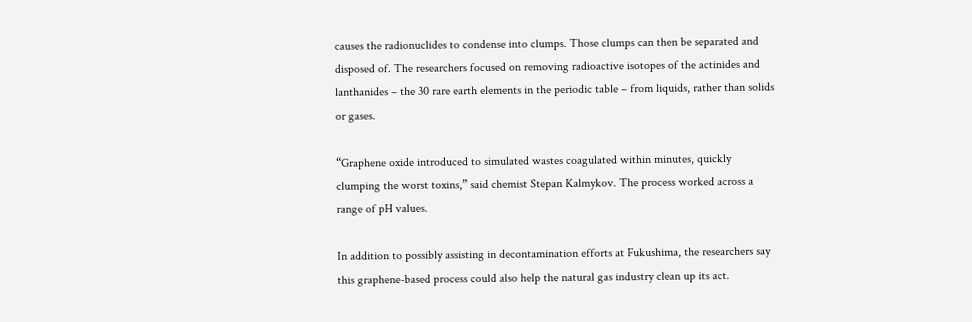causes the radionuclides to condense into clumps. Those clumps can then be separated and disposed of. The researchers focused on removing radioactive isotopes of the actinides and lanthanides – the 30 rare earth elements in the periodic table – from liquids, rather than solids or gases.

“Graphene oxide introduced to simulated wastes coagulated within minutes, quickly clumping the worst toxins,” said chemist Stepan Kalmykov. The process worked across a range of pH values.

In addition to possibly assisting in decontamination efforts at Fukushima, the researchers say this graphene-based process could also help the natural gas industry clean up its act.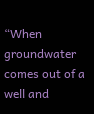“When groundwater comes out of a well and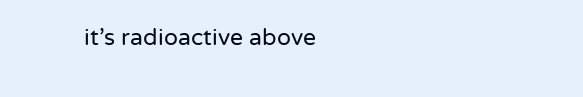it’s radioactive above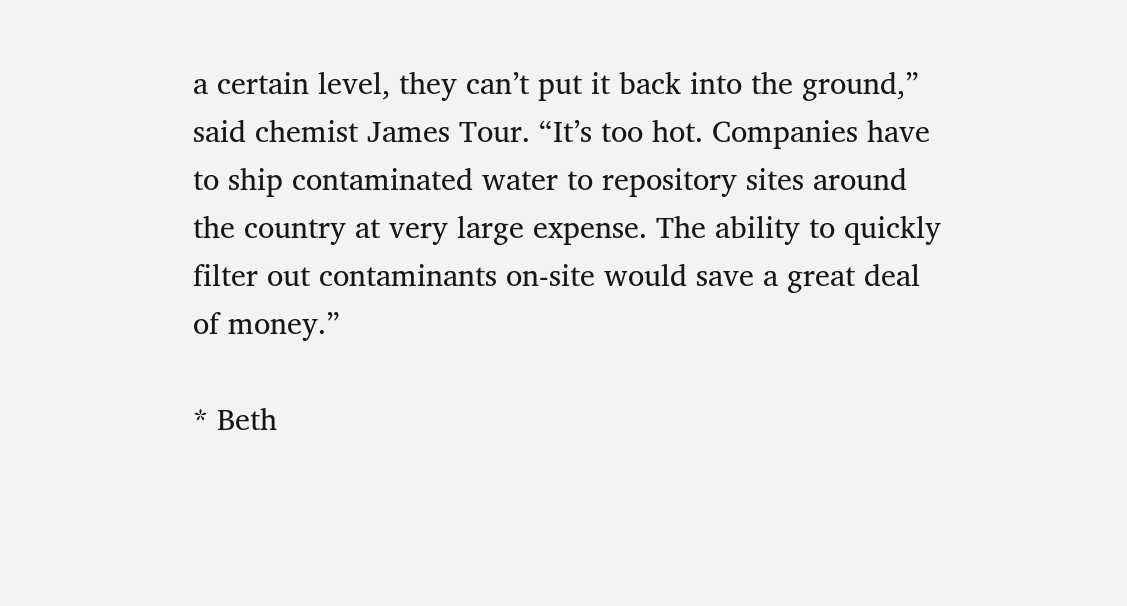a certain level, they can’t put it back into the ground,” said chemist James Tour. “It’s too hot. Companies have to ship contaminated water to repository sites around the country at very large expense. The ability to quickly filter out contaminants on-site would save a great deal of money.”

* Beth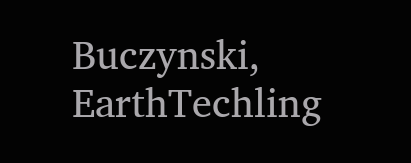Buczynski, EarthTechling